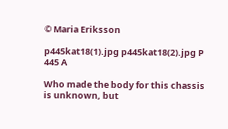© Maria Eriksson

p445kat18(1).jpg p445kat18(2).jpg P 445 A

Who made the body for this chassis is unknown, but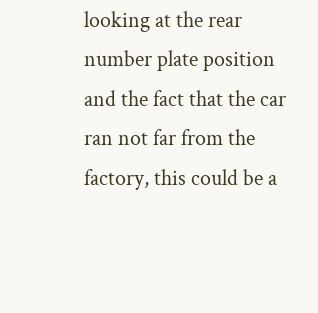looking at the rear number plate position and the fact that the car ran not far from the factory, this could be a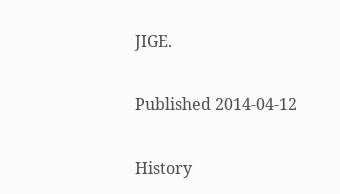JIGE.

Published 2014-04-12

History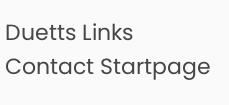Duetts Links Contact Startpage